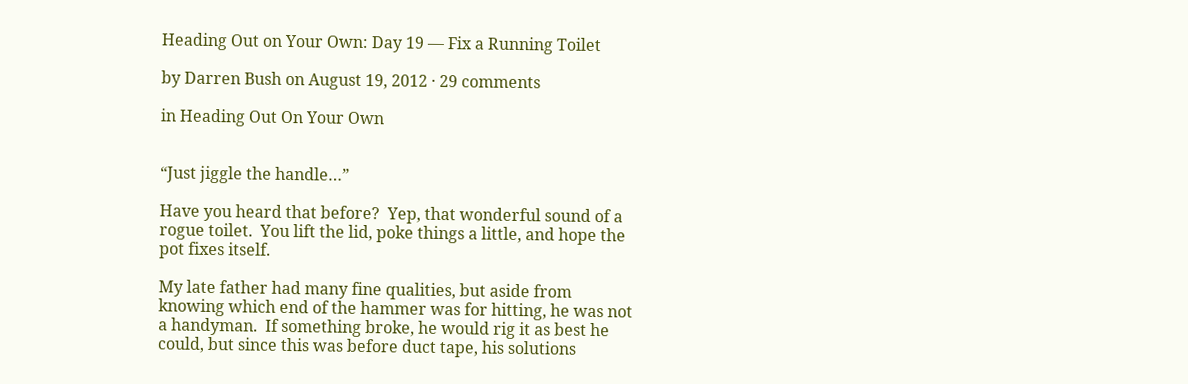Heading Out on Your Own: Day 19 — Fix a Running Toilet

by Darren Bush on August 19, 2012 · 29 comments

in Heading Out On Your Own


“Just jiggle the handle…”

Have you heard that before?  Yep, that wonderful sound of a rogue toilet.  You lift the lid, poke things a little, and hope the pot fixes itself.

My late father had many fine qualities, but aside from knowing which end of the hammer was for hitting, he was not a handyman.  If something broke, he would rig it as best he could, but since this was before duct tape, his solutions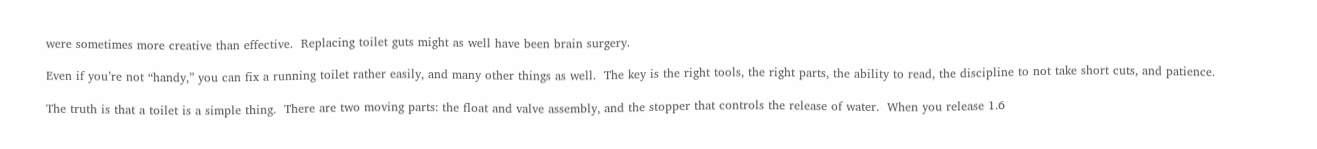were sometimes more creative than effective.  Replacing toilet guts might as well have been brain surgery.

Even if you’re not “handy,” you can fix a running toilet rather easily, and many other things as well.  The key is the right tools, the right parts, the ability to read, the discipline to not take short cuts, and patience.

The truth is that a toilet is a simple thing.  There are two moving parts: the float and valve assembly, and the stopper that controls the release of water.  When you release 1.6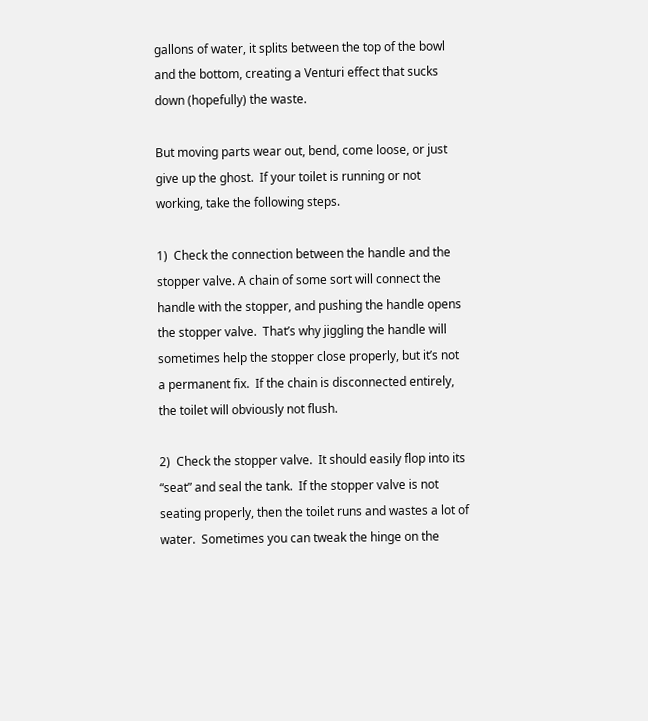gallons of water, it splits between the top of the bowl and the bottom, creating a Venturi effect that sucks down (hopefully) the waste.

But moving parts wear out, bend, come loose, or just give up the ghost.  If your toilet is running or not working, take the following steps.

1)  Check the connection between the handle and the stopper valve. A chain of some sort will connect the handle with the stopper, and pushing the handle opens the stopper valve.  That’s why jiggling the handle will sometimes help the stopper close properly, but it’s not a permanent fix.  If the chain is disconnected entirely, the toilet will obviously not flush.

2)  Check the stopper valve.  It should easily flop into its “seat” and seal the tank.  If the stopper valve is not seating properly, then the toilet runs and wastes a lot of water.  Sometimes you can tweak the hinge on the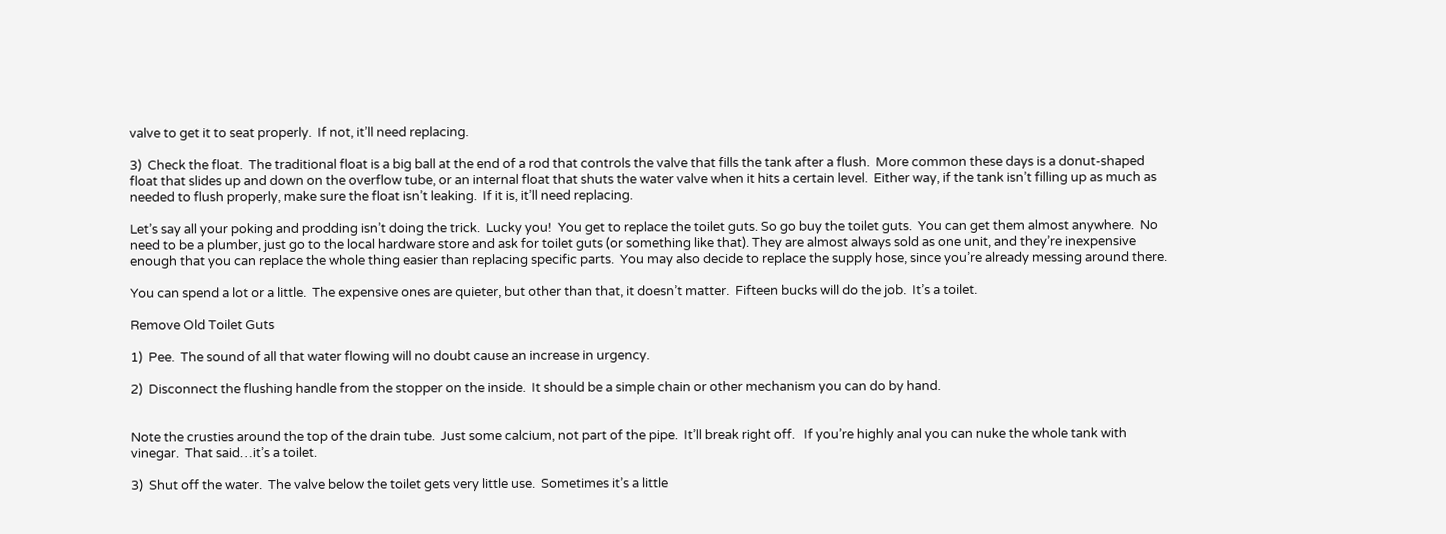valve to get it to seat properly.  If not, it’ll need replacing.

3)  Check the float.  The traditional float is a big ball at the end of a rod that controls the valve that fills the tank after a flush.  More common these days is a donut-shaped float that slides up and down on the overflow tube, or an internal float that shuts the water valve when it hits a certain level.  Either way, if the tank isn’t filling up as much as needed to flush properly, make sure the float isn’t leaking.  If it is, it’ll need replacing.

Let’s say all your poking and prodding isn’t doing the trick.  Lucky you!  You get to replace the toilet guts. So go buy the toilet guts.  You can get them almost anywhere.  No need to be a plumber, just go to the local hardware store and ask for toilet guts (or something like that). They are almost always sold as one unit, and they’re inexpensive enough that you can replace the whole thing easier than replacing specific parts.  You may also decide to replace the supply hose, since you’re already messing around there.

You can spend a lot or a little.  The expensive ones are quieter, but other than that, it doesn’t matter.  Fifteen bucks will do the job.  It’s a toilet.

Remove Old Toilet Guts

1)  Pee.  The sound of all that water flowing will no doubt cause an increase in urgency.

2)  Disconnect the flushing handle from the stopper on the inside.  It should be a simple chain or other mechanism you can do by hand.


Note the crusties around the top of the drain tube.  Just some calcium, not part of the pipe.  It’ll break right off.   If you’re highly anal you can nuke the whole tank with vinegar.  That said…it’s a toilet.

3)  Shut off the water.  The valve below the toilet gets very little use.  Sometimes it’s a little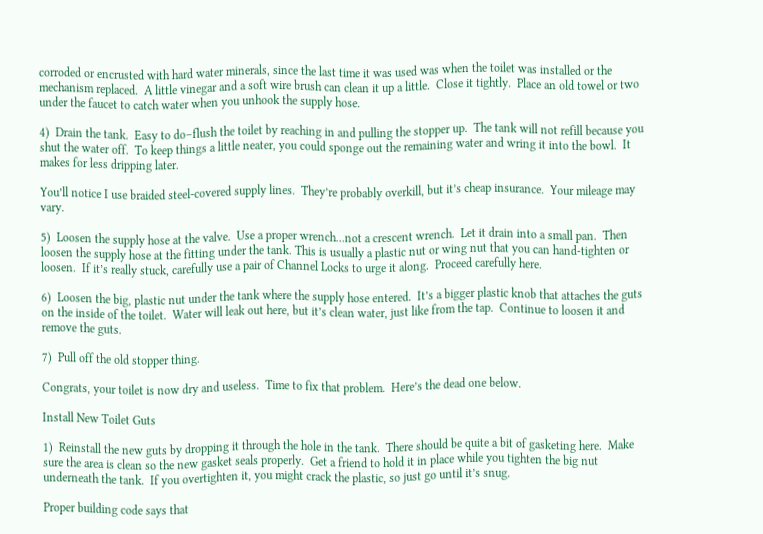corroded or encrusted with hard water minerals, since the last time it was used was when the toilet was installed or the mechanism replaced.  A little vinegar and a soft wire brush can clean it up a little.  Close it tightly.  Place an old towel or two under the faucet to catch water when you unhook the supply hose.

4)  Drain the tank.  Easy to do–flush the toilet by reaching in and pulling the stopper up.  The tank will not refill because you shut the water off.  To keep things a little neater, you could sponge out the remaining water and wring it into the bowl.  It makes for less dripping later.

You’ll notice I use braided steel-covered supply lines.  They’re probably overkill, but it’s cheap insurance.  Your mileage may vary.

5)  Loosen the supply hose at the valve.  Use a proper wrench…not a crescent wrench.  Let it drain into a small pan.  Then loosen the supply hose at the fitting under the tank. This is usually a plastic nut or wing nut that you can hand-tighten or loosen.  If it’s really stuck, carefully use a pair of Channel Locks to urge it along.  Proceed carefully here.

6)  Loosen the big, plastic nut under the tank where the supply hose entered.  It’s a bigger plastic knob that attaches the guts on the inside of the toilet.  Water will leak out here, but it’s clean water, just like from the tap.  Continue to loosen it and remove the guts.

7)  Pull off the old stopper thing.

Congrats, your toilet is now dry and useless.  Time to fix that problem.  Here’s the dead one below.

Install New Toilet Guts

1)  Reinstall the new guts by dropping it through the hole in the tank.  There should be quite a bit of gasketing here.  Make sure the area is clean so the new gasket seals properly.  Get a friend to hold it in place while you tighten the big nut underneath the tank.  If you overtighten it, you might crack the plastic, so just go until it’s snug.

Proper building code says that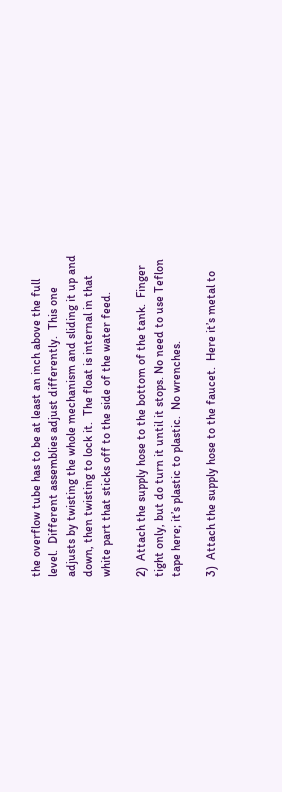the overflow tube has to be at least an inch above the full level.  Different assemblies adjust differently.  This one adjusts by twisting the whole mechanism and sliding it up and down, then twisting to lock it.  The float is internal in that white part that sticks off to the side of the water feed.

2)  Attach the supply hose to the bottom of the tank.  Finger tight only, but do turn it until it stops. No need to use Teflon tape here; it’s plastic to plastic.  No wrenches.

3)  Attach the supply hose to the faucet.  Here it’s metal to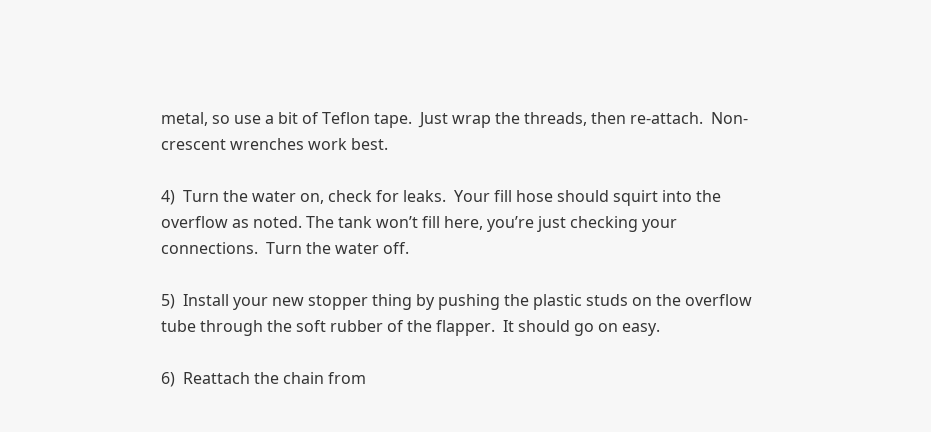metal, so use a bit of Teflon tape.  Just wrap the threads, then re-attach.  Non-crescent wrenches work best.

4)  Turn the water on, check for leaks.  Your fill hose should squirt into the overflow as noted. The tank won’t fill here, you’re just checking your connections.  Turn the water off.

5)  Install your new stopper thing by pushing the plastic studs on the overflow tube through the soft rubber of the flapper.  It should go on easy.

6)  Reattach the chain from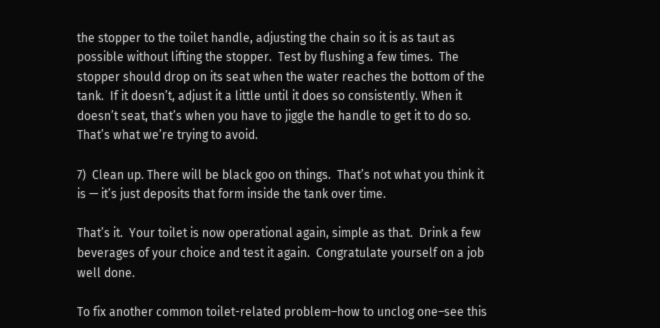the stopper to the toilet handle, adjusting the chain so it is as taut as possible without lifting the stopper.  Test by flushing a few times.  The stopper should drop on its seat when the water reaches the bottom of the tank.  If it doesn’t, adjust it a little until it does so consistently. When it doesn’t seat, that’s when you have to jiggle the handle to get it to do so. That’s what we’re trying to avoid.

7)  Clean up. There will be black goo on things.  That’s not what you think it is — it’s just deposits that form inside the tank over time.

That’s it.  Your toilet is now operational again, simple as that.  Drink a few beverages of your choice and test it again.  Congratulate yourself on a job well done.

To fix another common toilet-related problem–how to unclog one–see this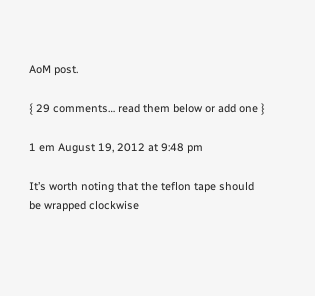AoM post.

{ 29 comments… read them below or add one }

1 em August 19, 2012 at 9:48 pm

It’s worth noting that the teflon tape should be wrapped clockwise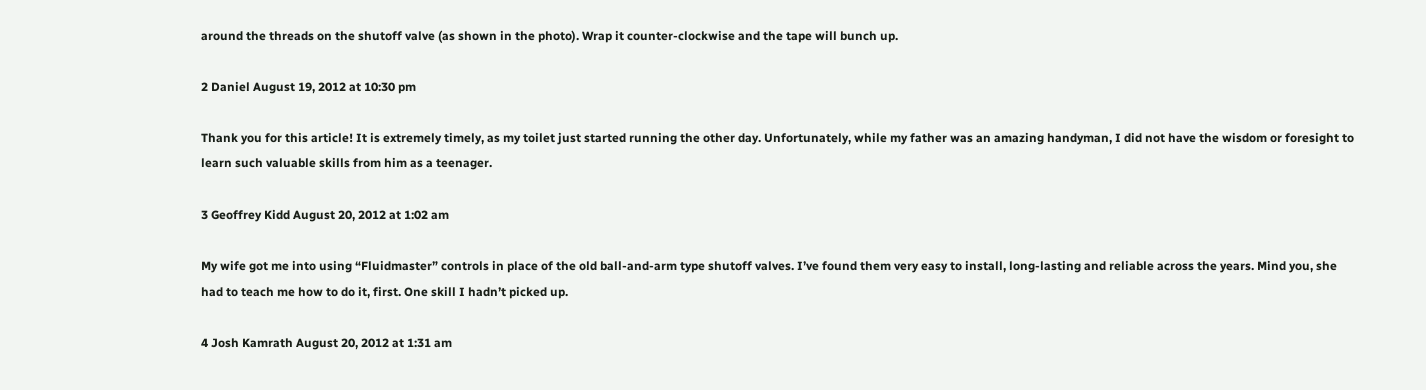around the threads on the shutoff valve (as shown in the photo). Wrap it counter-clockwise and the tape will bunch up.

2 Daniel August 19, 2012 at 10:30 pm

Thank you for this article! It is extremely timely, as my toilet just started running the other day. Unfortunately, while my father was an amazing handyman, I did not have the wisdom or foresight to learn such valuable skills from him as a teenager.

3 Geoffrey Kidd August 20, 2012 at 1:02 am

My wife got me into using “Fluidmaster” controls in place of the old ball-and-arm type shutoff valves. I’ve found them very easy to install, long-lasting and reliable across the years. Mind you, she had to teach me how to do it, first. One skill I hadn’t picked up.

4 Josh Kamrath August 20, 2012 at 1:31 am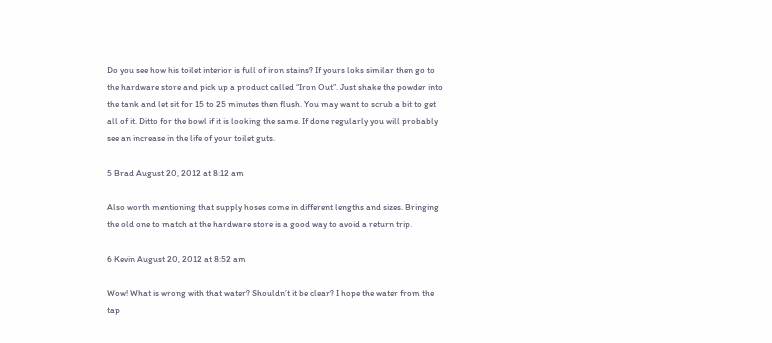Do you see how his toilet interior is full of iron stains? If yours loks similar then go to the hardware store and pick up a product called “Iron Out”. Just shake the powder into the tank and let sit for 15 to 25 minutes then flush. You may want to scrub a bit to get all of it. Ditto for the bowl if it is looking the same. If done regularly you will probably see an increase in the life of your toilet guts.

5 Brad August 20, 2012 at 8:12 am

Also worth mentioning that supply hoses come in different lengths and sizes. Bringing the old one to match at the hardware store is a good way to avoid a return trip.

6 Kevin August 20, 2012 at 8:52 am

Wow! What is wrong with that water? Shouldn’t it be clear? I hope the water from the tap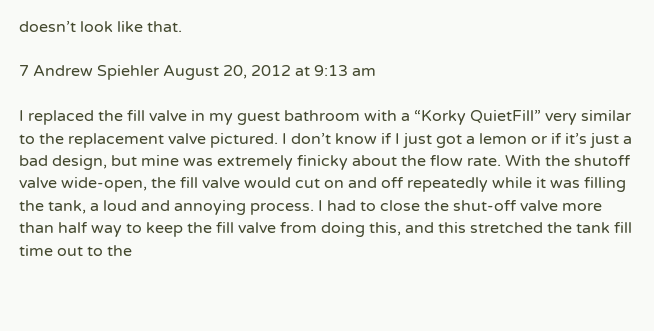doesn’t look like that.

7 Andrew Spiehler August 20, 2012 at 9:13 am

I replaced the fill valve in my guest bathroom with a “Korky QuietFill” very similar to the replacement valve pictured. I don’t know if I just got a lemon or if it’s just a bad design, but mine was extremely finicky about the flow rate. With the shutoff valve wide-open, the fill valve would cut on and off repeatedly while it was filling the tank, a loud and annoying process. I had to close the shut-off valve more than half way to keep the fill valve from doing this, and this stretched the tank fill time out to the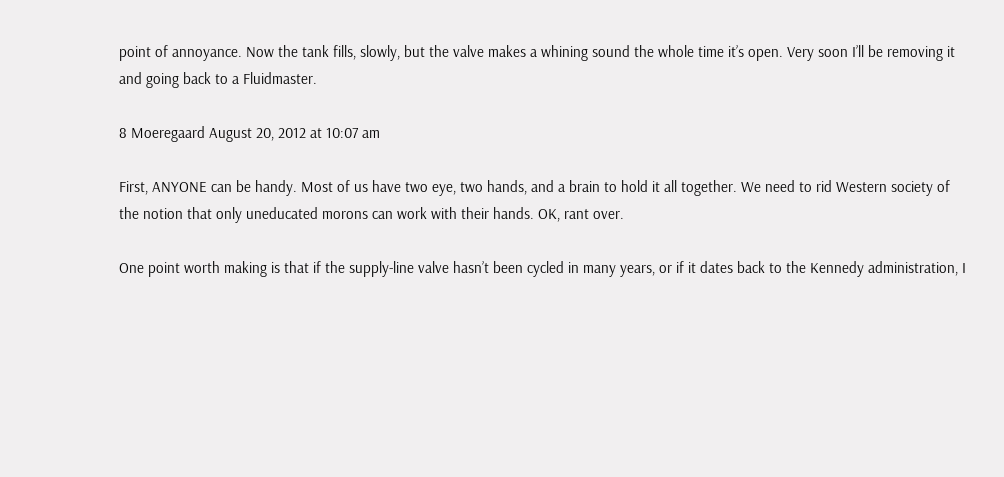point of annoyance. Now the tank fills, slowly, but the valve makes a whining sound the whole time it’s open. Very soon I’ll be removing it and going back to a Fluidmaster.

8 Moeregaard August 20, 2012 at 10:07 am

First, ANYONE can be handy. Most of us have two eye, two hands, and a brain to hold it all together. We need to rid Western society of the notion that only uneducated morons can work with their hands. OK, rant over.

One point worth making is that if the supply-line valve hasn’t been cycled in many years, or if it dates back to the Kennedy administration, I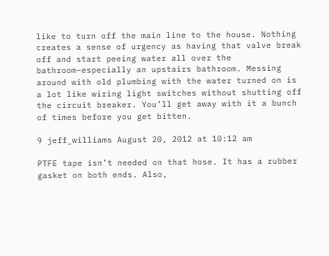like to turn off the main line to the house. Nothing creates a sense of urgency as having that valve break off and start peeing water all over the bathroom–especially an upstairs bathroom. Messing around with old plumbing with the water turned on is a lot like wiring light switches without shutting off the circuit breaker. You’ll get away with it a bunch of times before you get bitten.

9 jeff_williams August 20, 2012 at 10:12 am

PTFE tape isn’t needed on that hose. It has a rubber gasket on both ends. Also,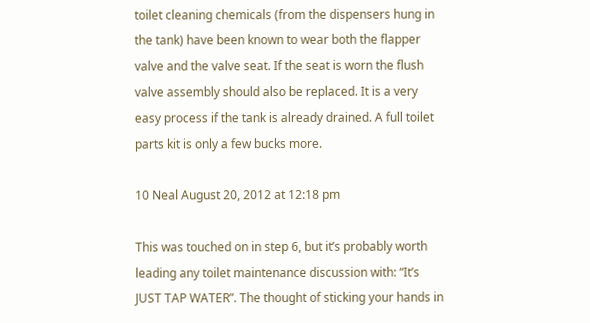toilet cleaning chemicals (from the dispensers hung in the tank) have been known to wear both the flapper valve and the valve seat. If the seat is worn the flush valve assembly should also be replaced. It is a very easy process if the tank is already drained. A full toilet parts kit is only a few bucks more.

10 Neal August 20, 2012 at 12:18 pm

This was touched on in step 6, but it’s probably worth leading any toilet maintenance discussion with: “It’s JUST TAP WATER”. The thought of sticking your hands in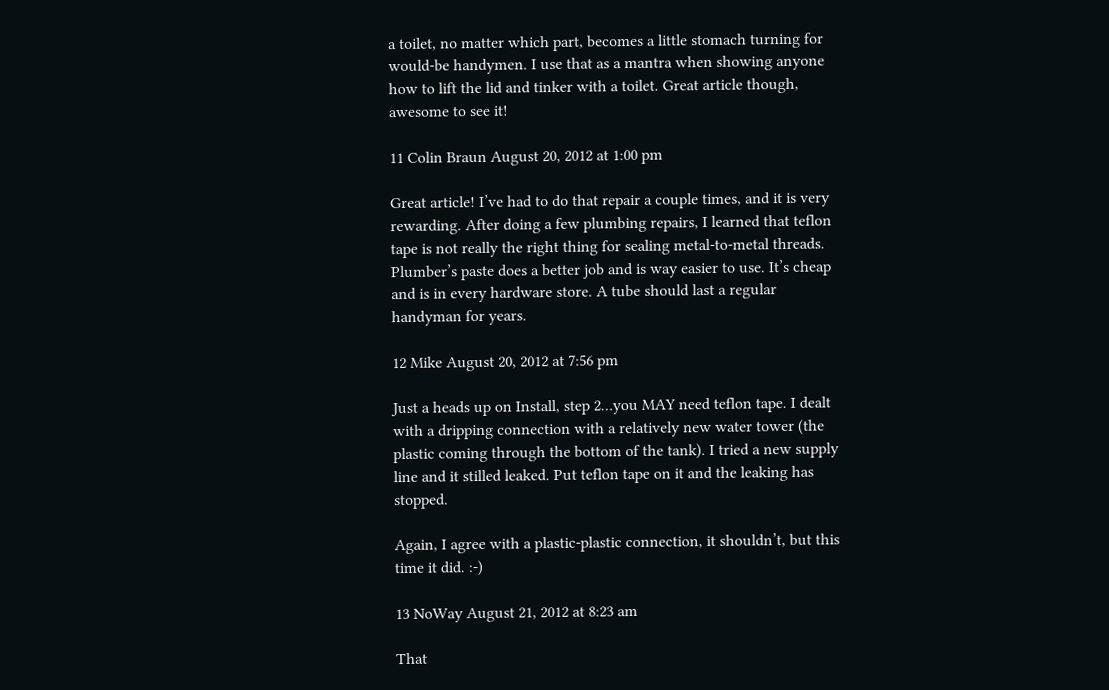a toilet, no matter which part, becomes a little stomach turning for would-be handymen. I use that as a mantra when showing anyone how to lift the lid and tinker with a toilet. Great article though, awesome to see it!

11 Colin Braun August 20, 2012 at 1:00 pm

Great article! I’ve had to do that repair a couple times, and it is very rewarding. After doing a few plumbing repairs, I learned that teflon tape is not really the right thing for sealing metal-to-metal threads. Plumber’s paste does a better job and is way easier to use. It’s cheap and is in every hardware store. A tube should last a regular handyman for years.

12 Mike August 20, 2012 at 7:56 pm

Just a heads up on Install, step 2…you MAY need teflon tape. I dealt with a dripping connection with a relatively new water tower (the plastic coming through the bottom of the tank). I tried a new supply line and it stilled leaked. Put teflon tape on it and the leaking has stopped.

Again, I agree with a plastic-plastic connection, it shouldn’t, but this time it did. :-)

13 NoWay August 21, 2012 at 8:23 am

That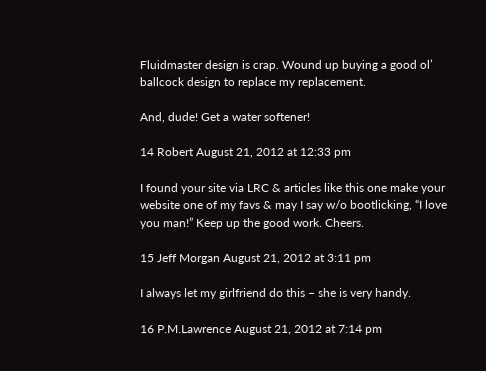Fluidmaster design is crap. Wound up buying a good ol’ ballcock design to replace my replacement.

And, dude! Get a water softener!

14 Robert August 21, 2012 at 12:33 pm

I found your site via LRC & articles like this one make your website one of my favs & may I say w/o bootlicking, “I love you man!” Keep up the good work. Cheers.

15 Jeff Morgan August 21, 2012 at 3:11 pm

I always let my girlfriend do this – she is very handy.

16 P.M.Lawrence August 21, 2012 at 7:14 pm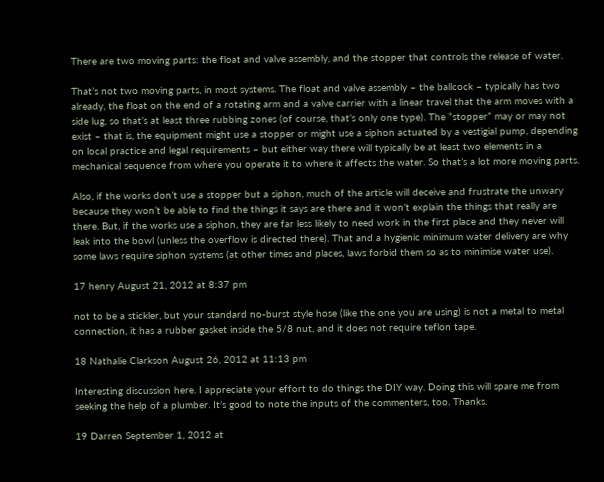There are two moving parts: the float and valve assembly, and the stopper that controls the release of water.

That’s not two moving parts, in most systems. The float and valve assembly – the ballcock – typically has two already, the float on the end of a rotating arm and a valve carrier with a linear travel that the arm moves with a side lug, so that’s at least three rubbing zones (of course, that’s only one type). The “stopper” may or may not exist – that is, the equipment might use a stopper or might use a siphon actuated by a vestigial pump, depending on local practice and legal requirements – but either way there will typically be at least two elements in a mechanical sequence from where you operate it to where it affects the water. So that’s a lot more moving parts.

Also, if the works don’t use a stopper but a siphon, much of the article will deceive and frustrate the unwary because they won’t be able to find the things it says are there and it won’t explain the things that really are there. But, if the works use a siphon, they are far less likely to need work in the first place and they never will leak into the bowl (unless the overflow is directed there). That and a hygienic minimum water delivery are why some laws require siphon systems (at other times and places, laws forbid them so as to minimise water use).

17 henry August 21, 2012 at 8:37 pm

not to be a stickler, but your standard no-burst style hose (like the one you are using) is not a metal to metal connection, it has a rubber gasket inside the 5/8 nut, and it does not require teflon tape.

18 Nathalie Clarkson August 26, 2012 at 11:13 pm

Interesting discussion here. I appreciate your effort to do things the DIY way. Doing this will spare me from seeking the help of a plumber. It’s good to note the inputs of the commenters, too. Thanks.

19 Darren September 1, 2012 at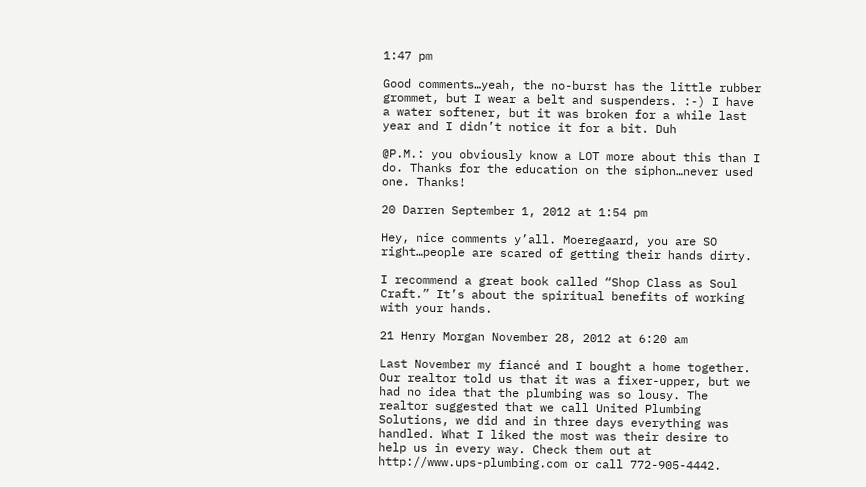1:47 pm

Good comments…yeah, the no-burst has the little rubber grommet, but I wear a belt and suspenders. :-) I have a water softener, but it was broken for a while last year and I didn’t notice it for a bit. Duh

@P.M.: you obviously know a LOT more about this than I do. Thanks for the education on the siphon…never used one. Thanks!

20 Darren September 1, 2012 at 1:54 pm

Hey, nice comments y’all. Moeregaard, you are SO right…people are scared of getting their hands dirty.

I recommend a great book called “Shop Class as Soul Craft.” It’s about the spiritual benefits of working with your hands.

21 Henry Morgan November 28, 2012 at 6:20 am

Last November my fiancé and I bought a home together. Our realtor told us that it was a fixer-upper, but we had no idea that the plumbing was so lousy. The realtor suggested that we call United Plumbing Solutions, we did and in three days everything was handled. What I liked the most was their desire to help us in every way. Check them out at http://www.ups-plumbing.com or call 772-905-4442.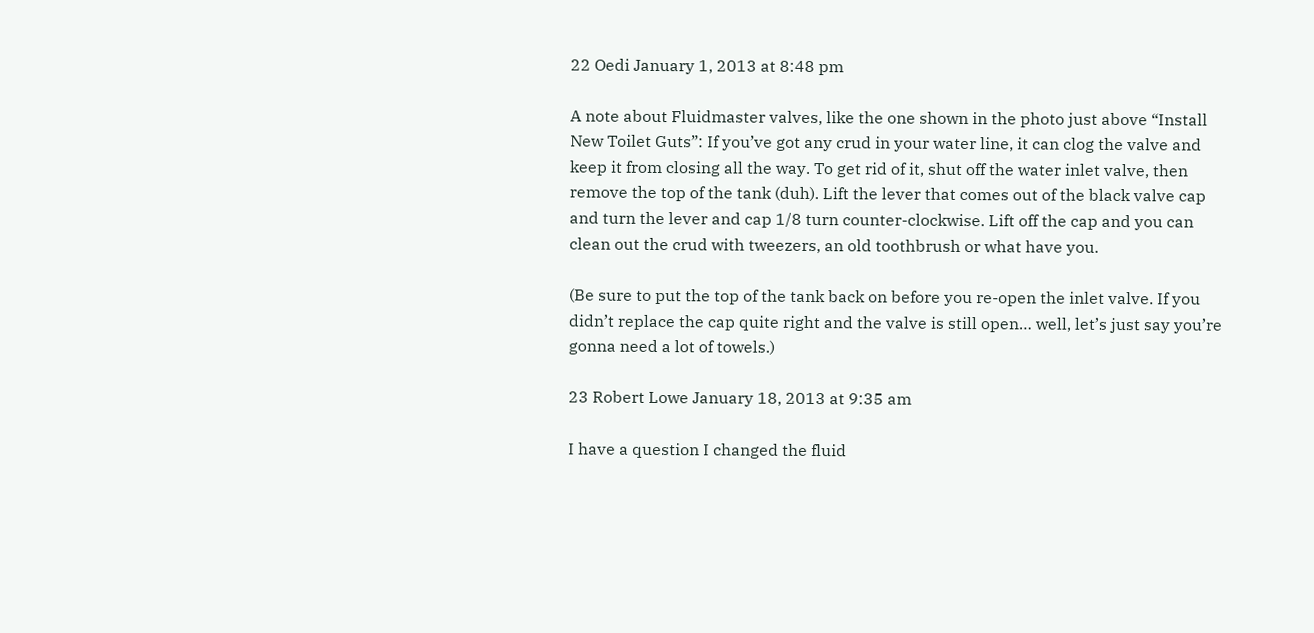22 Oedi January 1, 2013 at 8:48 pm

A note about Fluidmaster valves, like the one shown in the photo just above “Install New Toilet Guts”: If you’ve got any crud in your water line, it can clog the valve and keep it from closing all the way. To get rid of it, shut off the water inlet valve, then remove the top of the tank (duh). Lift the lever that comes out of the black valve cap and turn the lever and cap 1/8 turn counter-clockwise. Lift off the cap and you can clean out the crud with tweezers, an old toothbrush or what have you.

(Be sure to put the top of the tank back on before you re-open the inlet valve. If you didn’t replace the cap quite right and the valve is still open… well, let’s just say you’re gonna need a lot of towels.)

23 Robert Lowe January 18, 2013 at 9:35 am

I have a question I changed the fluid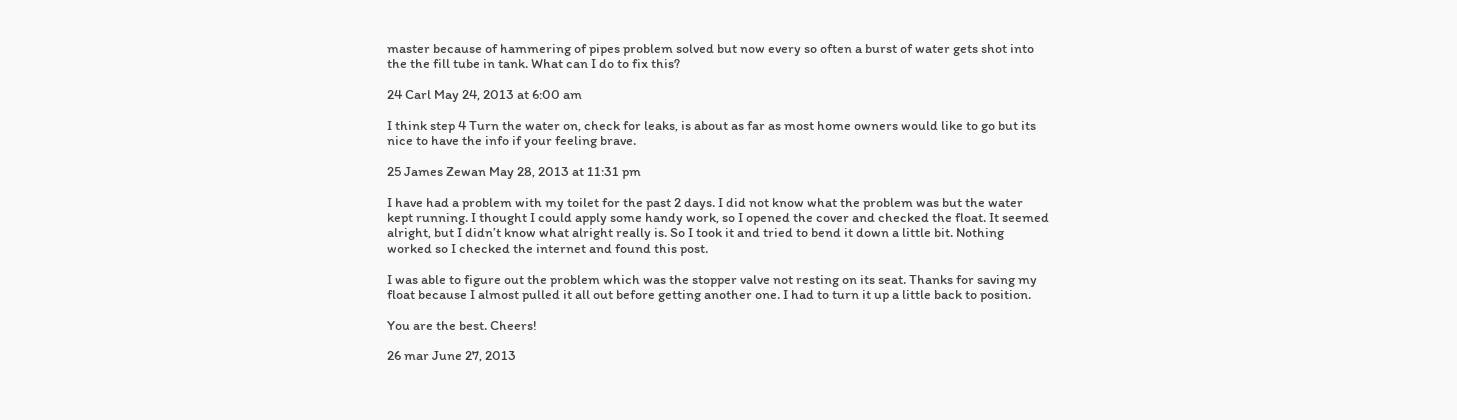master because of hammering of pipes problem solved but now every so often a burst of water gets shot into the the fill tube in tank. What can I do to fix this?

24 Carl May 24, 2013 at 6:00 am

I think step 4 Turn the water on, check for leaks, is about as far as most home owners would like to go but its nice to have the info if your feeling brave.

25 James Zewan May 28, 2013 at 11:31 pm

I have had a problem with my toilet for the past 2 days. I did not know what the problem was but the water kept running. I thought I could apply some handy work, so I opened the cover and checked the float. It seemed alright, but I didn’t know what alright really is. So I took it and tried to bend it down a little bit. Nothing worked so I checked the internet and found this post.

I was able to figure out the problem which was the stopper valve not resting on its seat. Thanks for saving my float because I almost pulled it all out before getting another one. I had to turn it up a little back to position.

You are the best. Cheers!

26 mar June 27, 2013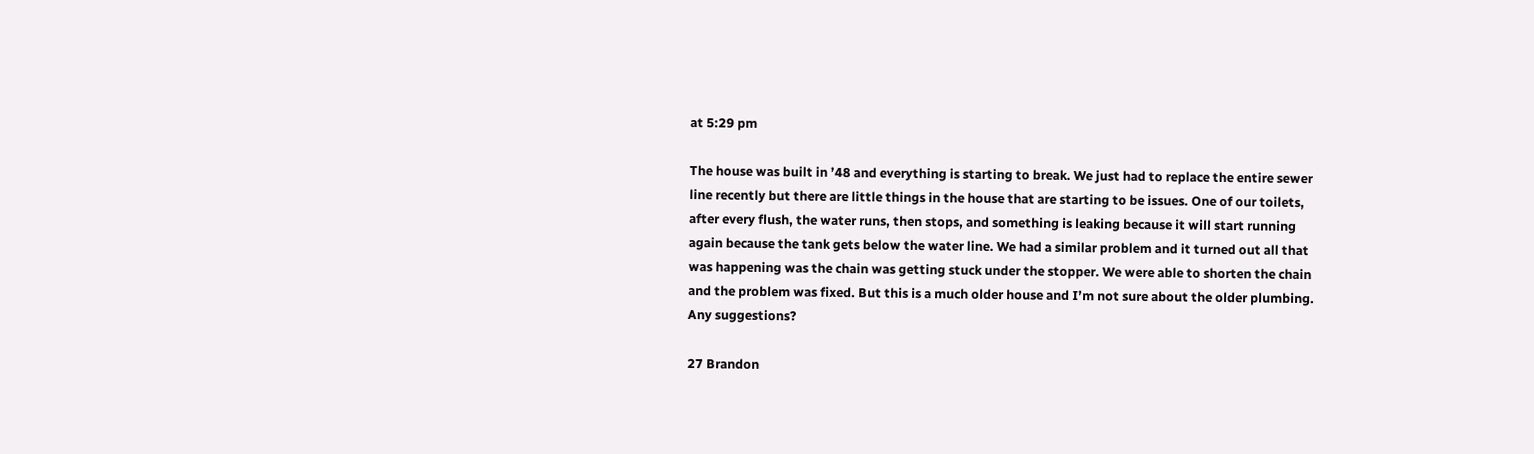at 5:29 pm

The house was built in ’48 and everything is starting to break. We just had to replace the entire sewer line recently but there are little things in the house that are starting to be issues. One of our toilets, after every flush, the water runs, then stops, and something is leaking because it will start running again because the tank gets below the water line. We had a similar problem and it turned out all that was happening was the chain was getting stuck under the stopper. We were able to shorten the chain and the problem was fixed. But this is a much older house and I’m not sure about the older plumbing. Any suggestions?

27 Brandon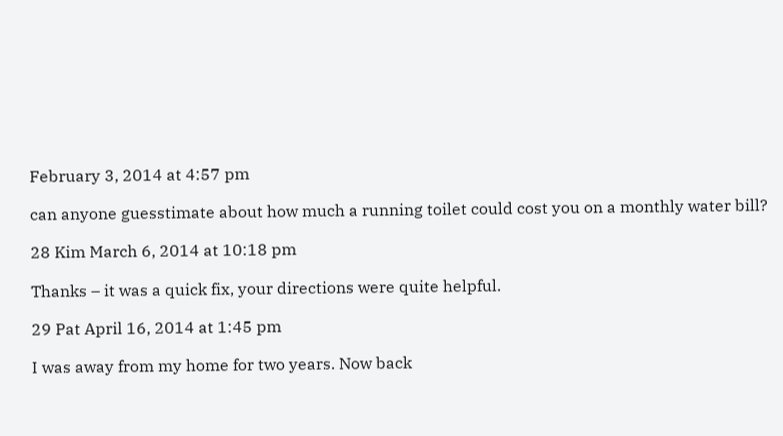February 3, 2014 at 4:57 pm

can anyone guesstimate about how much a running toilet could cost you on a monthly water bill?

28 Kim March 6, 2014 at 10:18 pm

Thanks – it was a quick fix, your directions were quite helpful.

29 Pat April 16, 2014 at 1:45 pm

I was away from my home for two years. Now back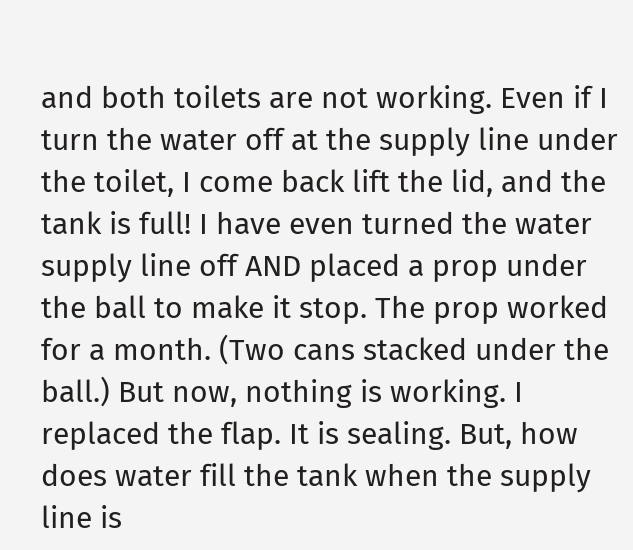and both toilets are not working. Even if I turn the water off at the supply line under the toilet, I come back lift the lid, and the tank is full! I have even turned the water supply line off AND placed a prop under the ball to make it stop. The prop worked for a month. (Two cans stacked under the ball.) But now, nothing is working. I replaced the flap. It is sealing. But, how does water fill the tank when the supply line is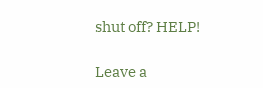shut off? HELP!

Leave a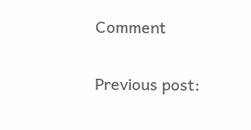Comment

Previous post: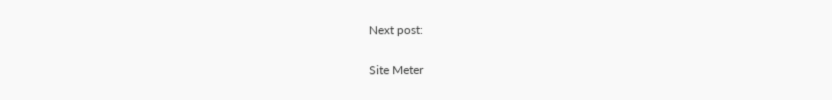Next post:

Site Meter